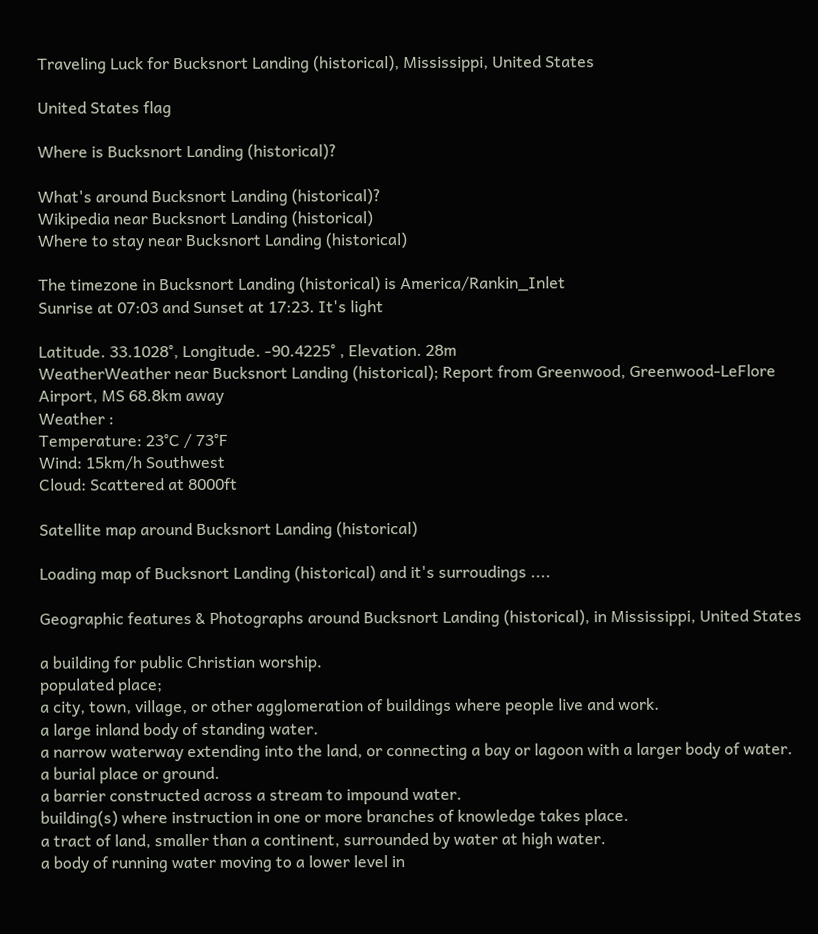Traveling Luck for Bucksnort Landing (historical), Mississippi, United States

United States flag

Where is Bucksnort Landing (historical)?

What's around Bucksnort Landing (historical)?
Wikipedia near Bucksnort Landing (historical)
Where to stay near Bucksnort Landing (historical)

The timezone in Bucksnort Landing (historical) is America/Rankin_Inlet
Sunrise at 07:03 and Sunset at 17:23. It's light

Latitude. 33.1028°, Longitude. -90.4225° , Elevation. 28m
WeatherWeather near Bucksnort Landing (historical); Report from Greenwood, Greenwood-LeFlore Airport, MS 68.8km away
Weather :
Temperature: 23°C / 73°F
Wind: 15km/h Southwest
Cloud: Scattered at 8000ft

Satellite map around Bucksnort Landing (historical)

Loading map of Bucksnort Landing (historical) and it's surroudings ....

Geographic features & Photographs around Bucksnort Landing (historical), in Mississippi, United States

a building for public Christian worship.
populated place;
a city, town, village, or other agglomeration of buildings where people live and work.
a large inland body of standing water.
a narrow waterway extending into the land, or connecting a bay or lagoon with a larger body of water.
a burial place or ground.
a barrier constructed across a stream to impound water.
building(s) where instruction in one or more branches of knowledge takes place.
a tract of land, smaller than a continent, surrounded by water at high water.
a body of running water moving to a lower level in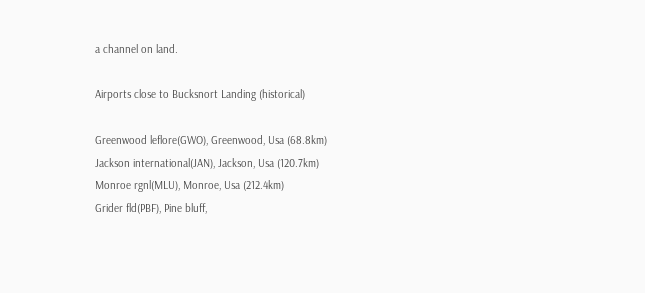a channel on land.

Airports close to Bucksnort Landing (historical)

Greenwood leflore(GWO), Greenwood, Usa (68.8km)
Jackson international(JAN), Jackson, Usa (120.7km)
Monroe rgnl(MLU), Monroe, Usa (212.4km)
Grider fld(PBF), Pine bluff,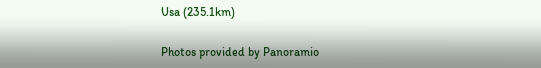Usa (235.1km)

Photos provided by Panoramio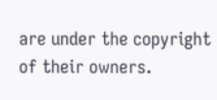are under the copyright of their owners.